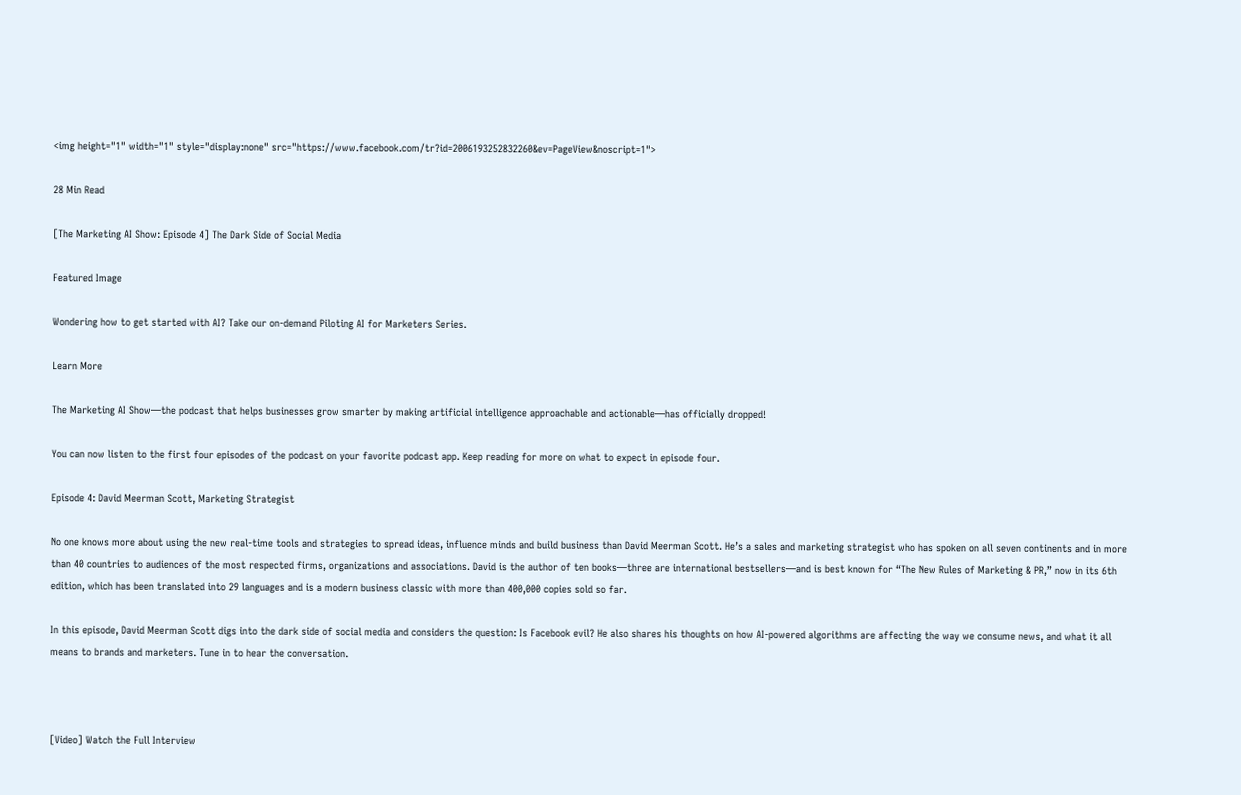<img height="1" width="1" style="display:none" src="https://www.facebook.com/tr?id=2006193252832260&ev=PageView&noscript=1">

28 Min Read

[The Marketing AI Show: Episode 4] The Dark Side of Social Media

Featured Image

Wondering how to get started with AI? Take our on-demand Piloting AI for Marketers Series.

Learn More

The Marketing AI Show—the podcast that helps businesses grow smarter by making artificial intelligence approachable and actionable—has officially dropped!

You can now listen to the first four episodes of the podcast on your favorite podcast app. Keep reading for more on what to expect in episode four.

Episode 4: David Meerman Scott, Marketing Strategist

No one knows more about using the new real-time tools and strategies to spread ideas, influence minds and build business than David Meerman Scott. He’s a sales and marketing strategist who has spoken on all seven continents and in more than 40 countries to audiences of the most respected firms, organizations and associations. David is the author of ten books—three are international bestsellers—and is best known for “The New Rules of Marketing & PR,” now in its 6th edition, which has been translated into 29 languages and is a modern business classic with more than 400,000 copies sold so far.

In this episode, David Meerman Scott digs into the dark side of social media and considers the question: Is Facebook evil? He also shares his thoughts on how AI-powered algorithms are affecting the way we consume news, and what it all means to brands and marketers. Tune in to hear the conversation.



[Video] Watch the Full Interview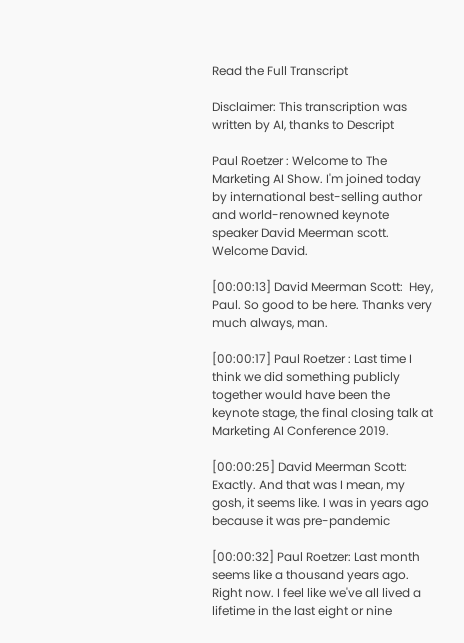Read the Full Transcript

Disclaimer: This transcription was written by AI, thanks to Descript

Paul Roetzer : Welcome to The Marketing AI Show. I'm joined today by international best-selling author and world-renowned keynote speaker David Meerman scott. Welcome David.

[00:00:13] David Meerman Scott:  Hey, Paul. So good to be here. Thanks very much always, man.

[00:00:17] Paul Roetzer : Last time I think we did something publicly together would have been the keynote stage, the final closing talk at Marketing AI Conference 2019.

[00:00:25] David Meerman Scott: Exactly. And that was I mean, my gosh, it seems like. I was in years ago because it was pre-pandemic

[00:00:32] Paul Roetzer: Last month seems like a thousand years ago. Right now. I feel like we've all lived a lifetime in the last eight or nine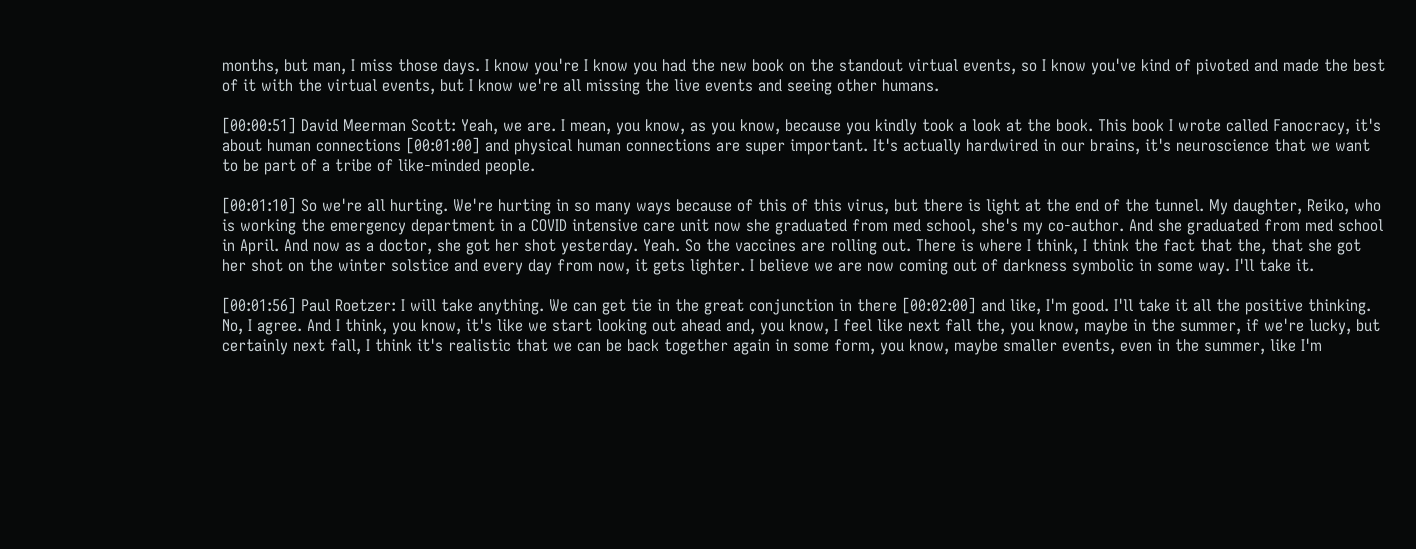months, but man, I miss those days. I know you're I know you had the new book on the standout virtual events, so I know you've kind of pivoted and made the best of it with the virtual events, but I know we're all missing the live events and seeing other humans.

[00:00:51] David Meerman Scott: Yeah, we are. I mean, you know, as you know, because you kindly took a look at the book. This book I wrote called Fanocracy, it's about human connections [00:01:00] and physical human connections are super important. It's actually hardwired in our brains, it's neuroscience that we want to be part of a tribe of like-minded people.

[00:01:10] So we're all hurting. We're hurting in so many ways because of this of this virus, but there is light at the end of the tunnel. My daughter, Reiko, who is working the emergency department in a COVID intensive care unit now she graduated from med school, she's my co-author. And she graduated from med school in April. And now as a doctor, she got her shot yesterday. Yeah. So the vaccines are rolling out. There is where I think, I think the fact that the, that she got her shot on the winter solstice and every day from now, it gets lighter. I believe we are now coming out of darkness symbolic in some way. I'll take it.

[00:01:56] Paul Roetzer: I will take anything. We can get tie in the great conjunction in there [00:02:00] and like, I'm good. I'll take it all the positive thinking. No, I agree. And I think, you know, it's like we start looking out ahead and, you know, I feel like next fall the, you know, maybe in the summer, if we're lucky, but certainly next fall, I think it's realistic that we can be back together again in some form, you know, maybe smaller events, even in the summer, like I'm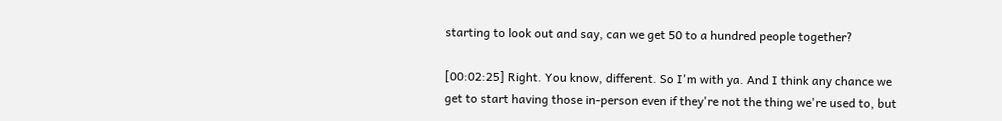starting to look out and say, can we get 50 to a hundred people together?

[00:02:25] Right. You know, different. So I'm with ya. And I think any chance we get to start having those in-person even if they're not the thing we're used to, but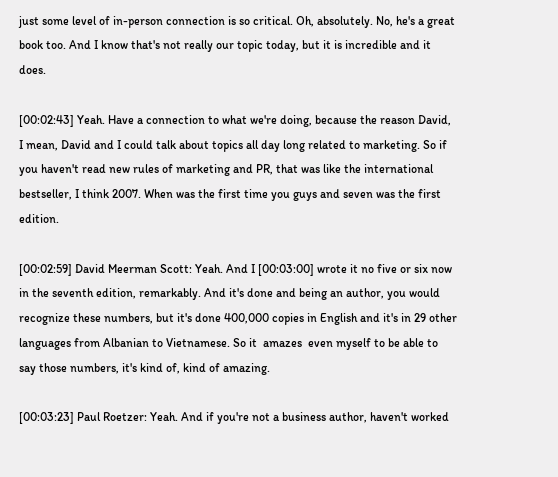just some level of in-person connection is so critical. Oh, absolutely. No, he's a great book too. And I know that's not really our topic today, but it is incredible and it does.

[00:02:43] Yeah. Have a connection to what we're doing, because the reason David, I mean, David and I could talk about topics all day long related to marketing. So if you haven't read new rules of marketing and PR, that was like the international bestseller, I think 2007. When was the first time you guys and seven was the first edition.

[00:02:59] David Meerman Scott: Yeah. And I [00:03:00] wrote it no five or six now in the seventh edition, remarkably. And it's done and being an author, you would recognize these numbers, but it's done 400,000 copies in English and it's in 29 other languages from Albanian to Vietnamese. So it  amazes  even myself to be able to say those numbers, it's kind of, kind of amazing.

[00:03:23] Paul Roetzer: Yeah. And if you're not a business author, haven't worked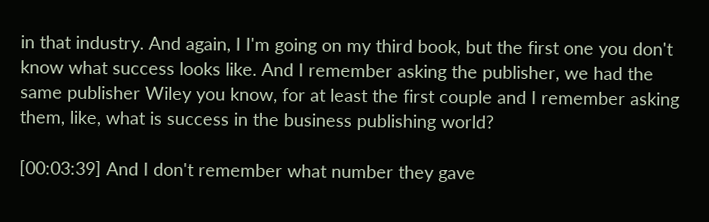in that industry. And again, I I'm going on my third book, but the first one you don't know what success looks like. And I remember asking the publisher, we had the same publisher Wiley you know, for at least the first couple and I remember asking them, like, what is success in the business publishing world?

[00:03:39] And I don't remember what number they gave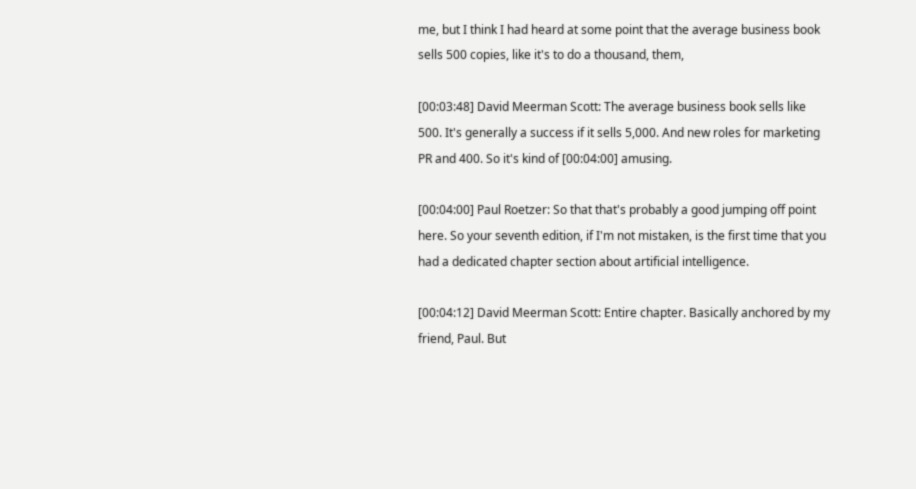me, but I think I had heard at some point that the average business book sells 500 copies, like it's to do a thousand, them,

[00:03:48] David Meerman Scott: The average business book sells like 500. It's generally a success if it sells 5,000. And new roles for marketing PR and 400. So it's kind of [00:04:00] amusing.

[00:04:00] Paul Roetzer: So that that's probably a good jumping off point here. So your seventh edition, if I'm not mistaken, is the first time that you had a dedicated chapter section about artificial intelligence.

[00:04:12] David Meerman Scott: Entire chapter. Basically anchored by my friend, Paul. But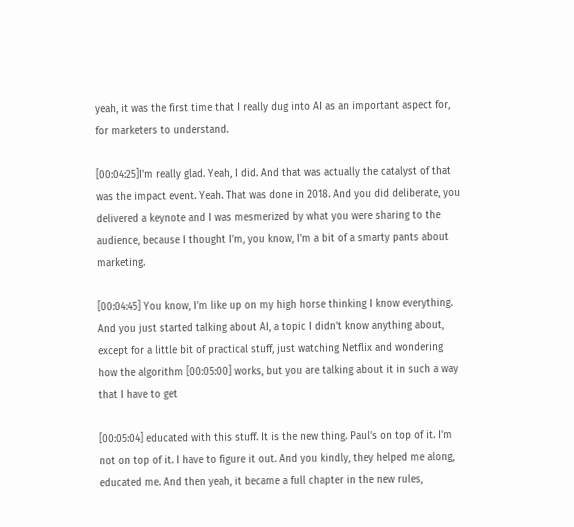yeah, it was the first time that I really dug into AI as an important aspect for, for marketers to understand.

[00:04:25]I'm really glad. Yeah, I did. And that was actually the catalyst of that was the impact event. Yeah. That was done in 2018. And you did deliberate, you delivered a keynote and I was mesmerized by what you were sharing to the audience, because I thought I'm, you know, I'm a bit of a smarty pants about marketing.

[00:04:45] You know, I'm like up on my high horse thinking I know everything. And you just started talking about AI, a topic I didn't know anything about, except for a little bit of practical stuff, just watching Netflix and wondering how the algorithm [00:05:00] works, but you are talking about it in such a way that I have to get

[00:05:04] educated with this stuff. It is the new thing. Paul's on top of it. I'm not on top of it. I have to figure it out. And you kindly, they helped me along, educated me. And then yeah, it became a full chapter in the new rules,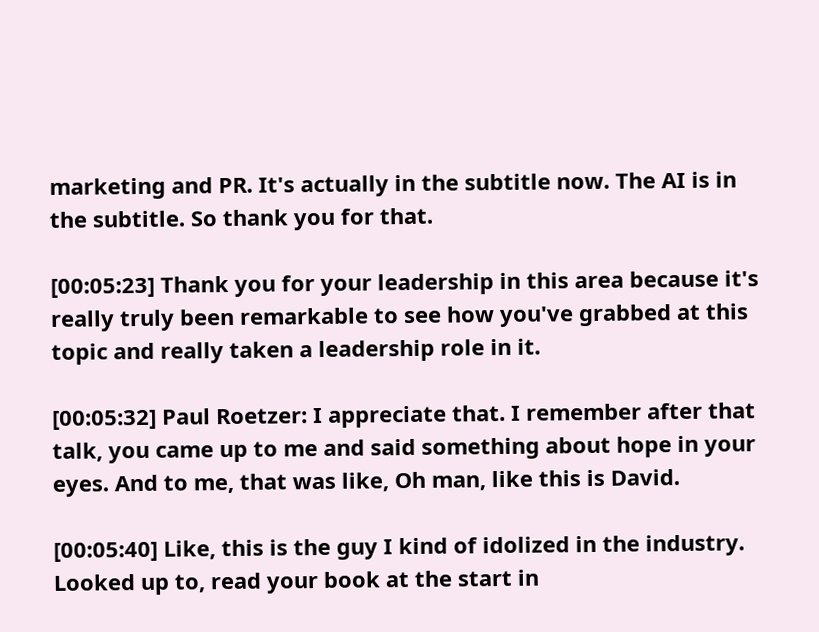marketing and PR. It's actually in the subtitle now. The AI is in the subtitle. So thank you for that.

[00:05:23] Thank you for your leadership in this area because it's really truly been remarkable to see how you've grabbed at this topic and really taken a leadership role in it.

[00:05:32] Paul Roetzer: I appreciate that. I remember after that talk, you came up to me and said something about hope in your eyes. And to me, that was like, Oh man, like this is David.

[00:05:40] Like, this is the guy I kind of idolized in the industry. Looked up to, read your book at the start in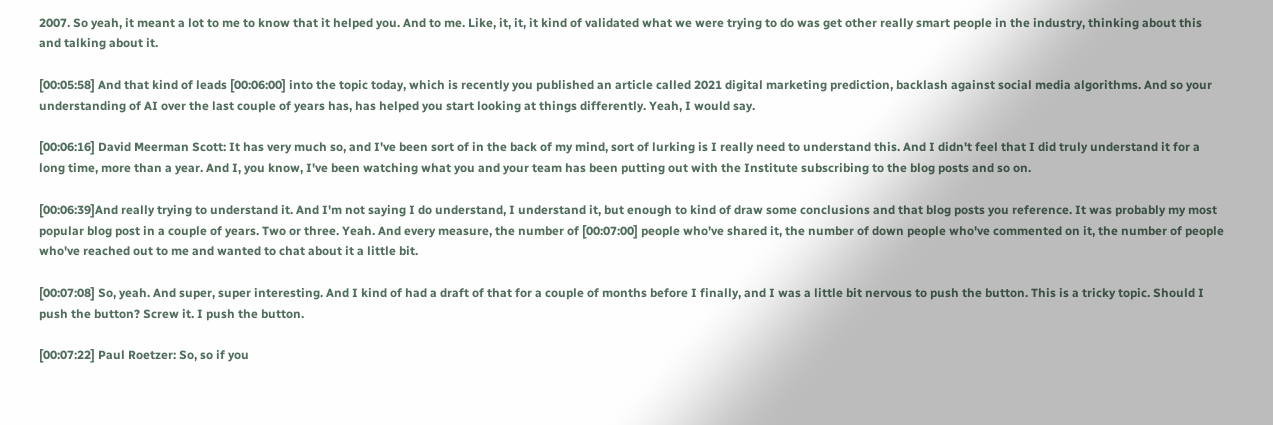2007. So yeah, it meant a lot to me to know that it helped you. And to me. Like, it, it, it kind of validated what we were trying to do was get other really smart people in the industry, thinking about this and talking about it.

[00:05:58] And that kind of leads [00:06:00] into the topic today, which is recently you published an article called 2021 digital marketing prediction, backlash against social media algorithms. And so your understanding of AI over the last couple of years has, has helped you start looking at things differently. Yeah, I would say.

[00:06:16] David Meerman Scott: It has very much so, and I've been sort of in the back of my mind, sort of lurking is I really need to understand this. And I didn't feel that I did truly understand it for a long time, more than a year. And I, you know, I've been watching what you and your team has been putting out with the Institute subscribing to the blog posts and so on.

[00:06:39]And really trying to understand it. And I'm not saying I do understand, I understand it, but enough to kind of draw some conclusions and that blog posts you reference. It was probably my most popular blog post in a couple of years. Two or three. Yeah. And every measure, the number of [00:07:00] people who've shared it, the number of down people who've commented on it, the number of people who've reached out to me and wanted to chat about it a little bit.

[00:07:08] So, yeah. And super, super interesting. And I kind of had a draft of that for a couple of months before I finally, and I was a little bit nervous to push the button. This is a tricky topic. Should I push the button? Screw it. I push the button.

[00:07:22] Paul Roetzer: So, so if you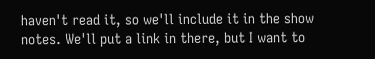haven't read it, so we'll include it in the show notes. We'll put a link in there, but I want to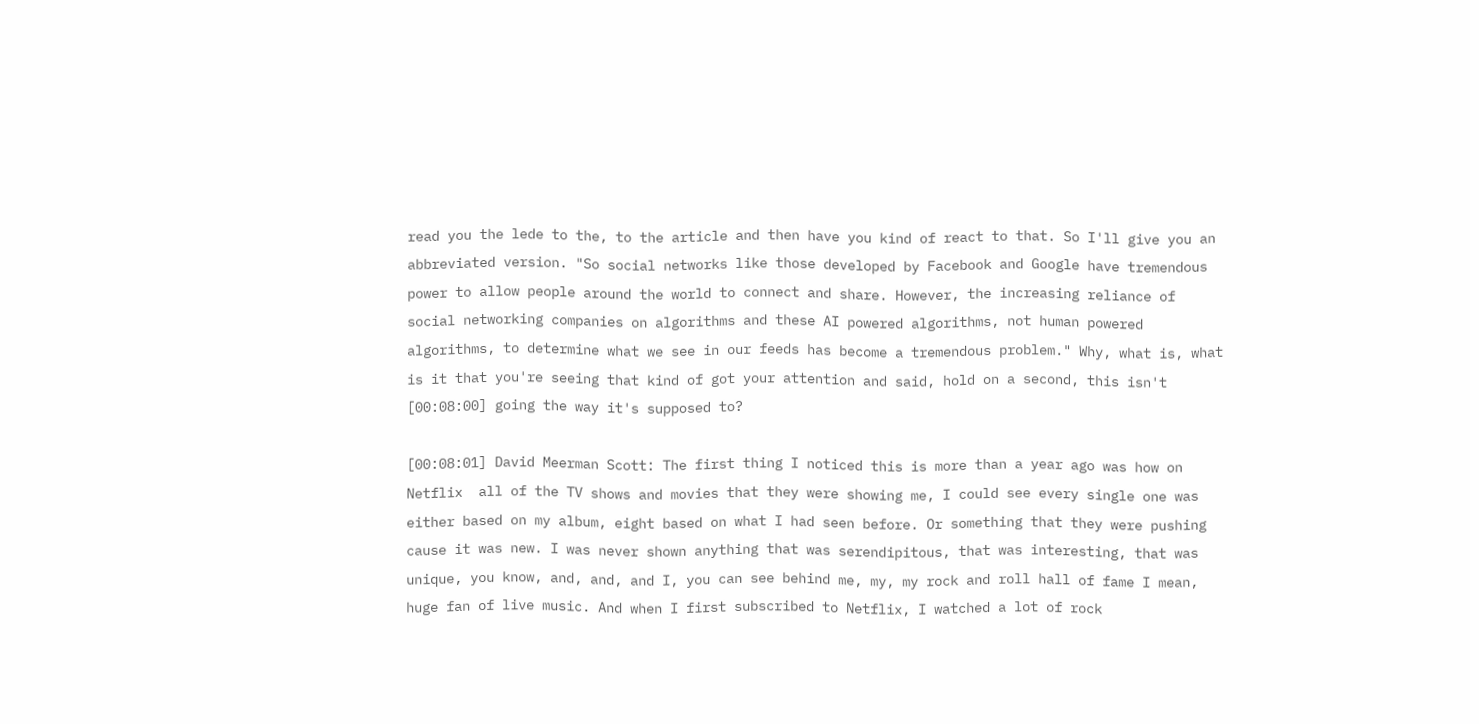read you the lede to the, to the article and then have you kind of react to that. So I'll give you an abbreviated version. "So social networks like those developed by Facebook and Google have tremendous power to allow people around the world to connect and share. However, the increasing reliance of social networking companies on algorithms and these AI powered algorithms, not human powered algorithms, to determine what we see in our feeds has become a tremendous problem." Why, what is, what is it that you're seeing that kind of got your attention and said, hold on a second, this isn't [00:08:00] going the way it's supposed to?

[00:08:01] David Meerman Scott: The first thing I noticed this is more than a year ago was how on Netflix  all of the TV shows and movies that they were showing me, I could see every single one was either based on my album, eight based on what I had seen before. Or something that they were pushing cause it was new. I was never shown anything that was serendipitous, that was interesting, that was unique, you know, and, and, and I, you can see behind me, my, my rock and roll hall of fame I mean, huge fan of live music. And when I first subscribed to Netflix, I watched a lot of rock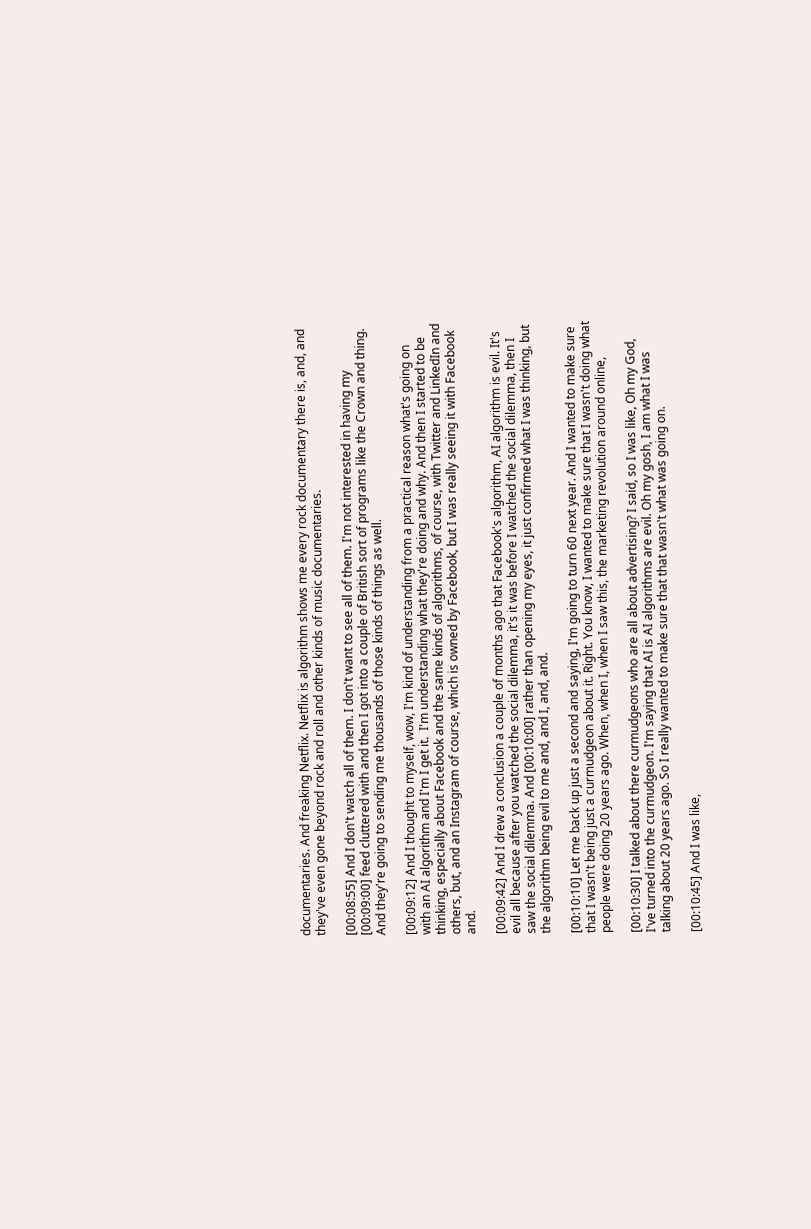documentaries. And freaking Netflix. Netflix is algorithm shows me every rock documentary there is, and, and they've even gone beyond rock and roll and other kinds of music documentaries.

[00:08:55] And I don't watch all of them. I don't want to see all of them. I'm not interested in having my [00:09:00] feed cluttered with and then I got into a couple of British sort of programs like the Crown and thing. And they're going to sending me thousands of those kinds of things as well.

[00:09:12] And I thought to myself, wow, I'm kind of understanding from a practical reason what's going on with an AI algorithm and I'm I get it.  I'm understanding what they're doing and why. And then I started to be thinking, especially about Facebook and the same kinds of algorithms, of course, with Twitter and LinkedIn and others, but, and an Instagram of course, which is owned by Facebook, but I was really seeing it with Facebook and.

[00:09:42] And I drew a conclusion a couple of months ago that Facebook's algorithm, AI algorithm is evil. It's evil all because after you watched the social dilemma, it's it was before I watched the social dilemma, then I saw the social dilemma. And [00:10:00] rather than opening my eyes, it just confirmed what I was thinking, but the algorithm being evil to me and, and I, and, and.

[00:10:10] Let me back up just a second and saying, I'm going to turn 60 next year. And I wanted to make sure that I wasn't being just a curmudgeon about it. Right. You know, I wanted to make sure that I wasn't doing what people were doing 20 years ago. When, when I, when I saw this, the marketing revolution around online,

[00:10:30] I talked about there curmudgeons who are all about advertising? I said, so I was like, Oh my God, I've turned into the curmudgeon. I'm saying that AI is AI algorithms are evil. Oh my gosh, I am what I was talking about 20 years ago. So I really wanted to make sure that that wasn't what was going on.

[00:10:45] And I was like,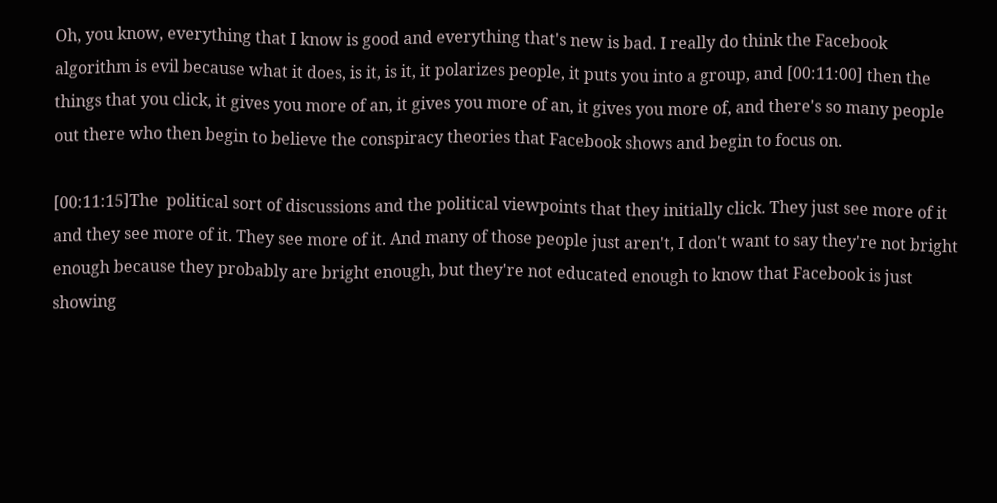Oh, you know, everything that I know is good and everything that's new is bad. I really do think the Facebook algorithm is evil because what it does, is it, is it, it polarizes people, it puts you into a group, and [00:11:00] then the things that you click, it gives you more of an, it gives you more of an, it gives you more of, and there's so many people out there who then begin to believe the conspiracy theories that Facebook shows and begin to focus on.

[00:11:15]The  political sort of discussions and the political viewpoints that they initially click. They just see more of it and they see more of it. They see more of it. And many of those people just aren't, I don't want to say they're not bright enough because they probably are bright enough, but they're not educated enough to know that Facebook is just showing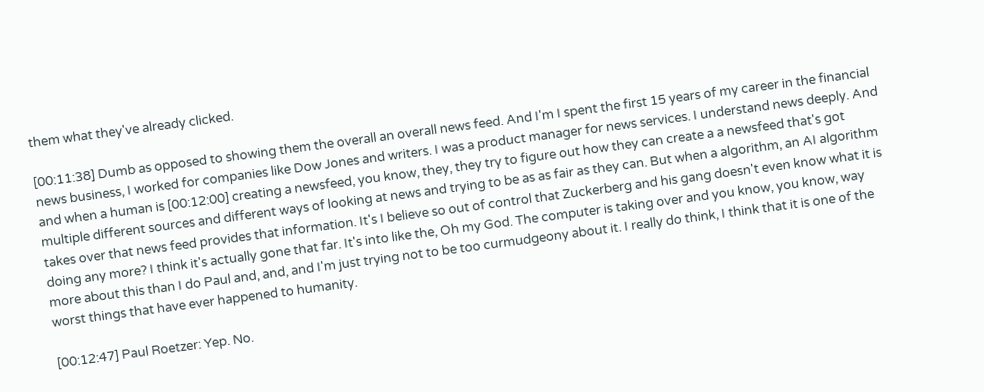them what they've already clicked.

[00:11:38] Dumb as opposed to showing them the overall an overall news feed. And I'm I spent the first 15 years of my career in the financial news business, I worked for companies like Dow Jones and writers. I was a product manager for news services. I understand news deeply. And and when a human is [00:12:00] creating a newsfeed, you know, they, they try to figure out how they can create a a newsfeed that's got multiple different sources and different ways of looking at news and trying to be as as fair as they can. But when a algorithm, an AI algorithm takes over that news feed provides that information. It's I believe so out of control that Zuckerberg and his gang doesn't even know what it is doing any more? I think it's actually gone that far. It's into like the, Oh my God. The computer is taking over and you know, you know, way more about this than I do Paul and, and, and I'm just trying not to be too curmudgeony about it. I really do think, I think that it is one of the worst things that have ever happened to humanity.

[00:12:47] Paul Roetzer: Yep. No.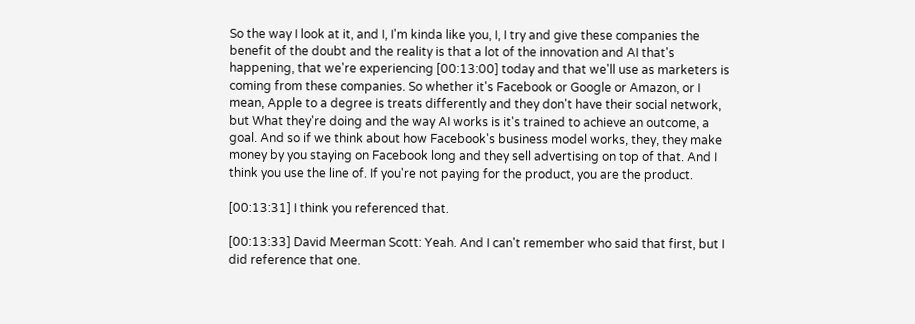So the way I look at it, and I, I'm kinda like you, I, I try and give these companies the benefit of the doubt and the reality is that a lot of the innovation and AI that's happening, that we're experiencing [00:13:00] today and that we'll use as marketers is coming from these companies. So whether it's Facebook or Google or Amazon, or I mean, Apple to a degree is treats differently and they don't have their social network, but What they're doing and the way AI works is it's trained to achieve an outcome, a goal. And so if we think about how Facebook's business model works, they, they make money by you staying on Facebook long and they sell advertising on top of that. And I think you use the line of. If you're not paying for the product, you are the product.

[00:13:31] I think you referenced that.

[00:13:33] David Meerman Scott: Yeah. And I can't remember who said that first, but I did reference that one.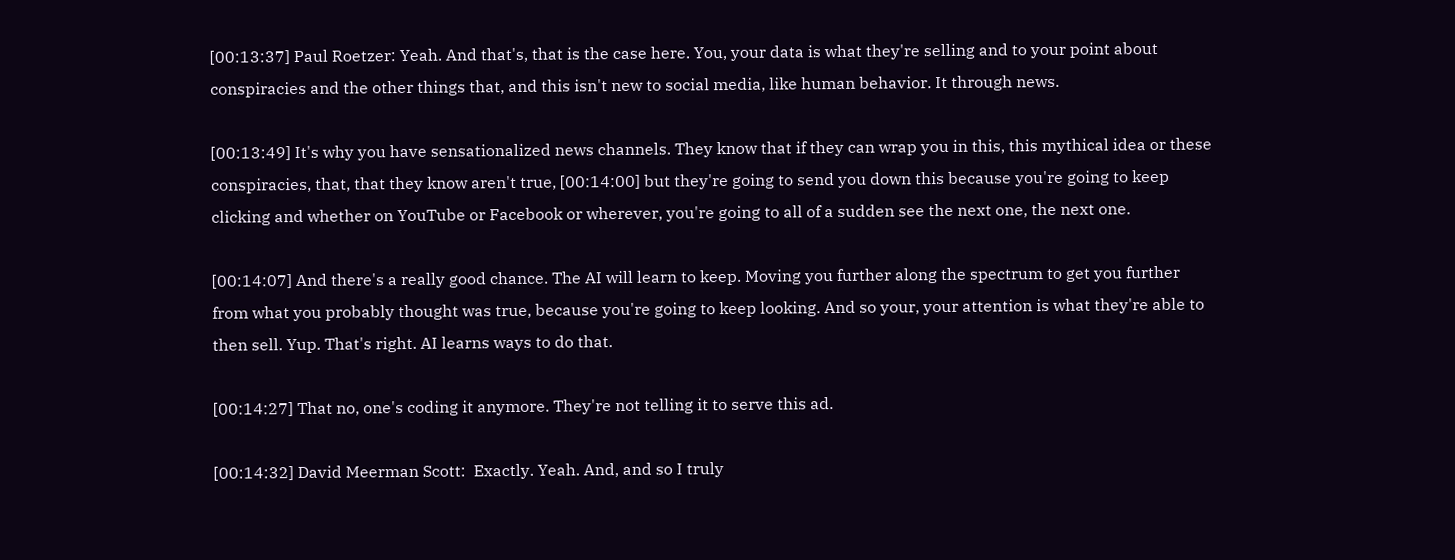[00:13:37] Paul Roetzer: Yeah. And that's, that is the case here. You, your data is what they're selling and to your point about conspiracies and the other things that, and this isn't new to social media, like human behavior. It through news.

[00:13:49] It's why you have sensationalized news channels. They know that if they can wrap you in this, this mythical idea or these conspiracies, that, that they know aren't true, [00:14:00] but they're going to send you down this because you're going to keep clicking and whether on YouTube or Facebook or wherever, you're going to all of a sudden see the next one, the next one.

[00:14:07] And there's a really good chance. The AI will learn to keep. Moving you further along the spectrum to get you further from what you probably thought was true, because you're going to keep looking. And so your, your attention is what they're able to then sell. Yup. That's right. AI learns ways to do that.

[00:14:27] That no, one's coding it anymore. They're not telling it to serve this ad.

[00:14:32] David Meerman Scott:  Exactly. Yeah. And, and so I truly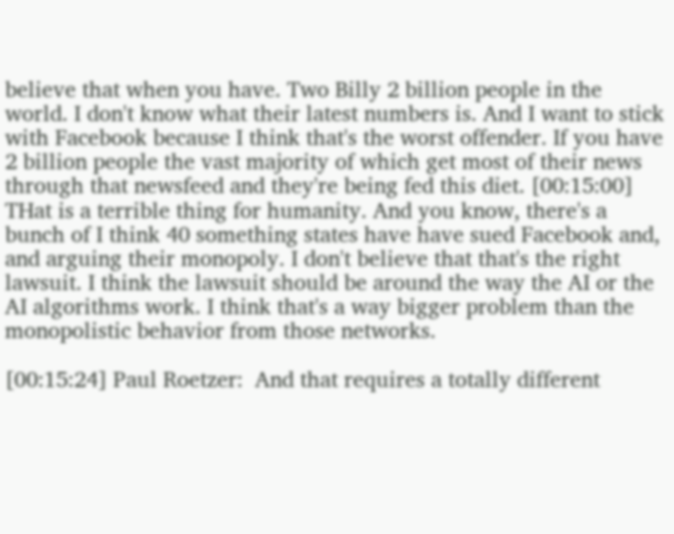believe that when you have. Two Billy 2 billion people in the world. I don't know what their latest numbers is. And I want to stick with Facebook because I think that's the worst offender. If you have 2 billion people the vast majority of which get most of their news through that newsfeed and they're being fed this diet. [00:15:00] THat is a terrible thing for humanity. And you know, there's a bunch of I think 40 something states have have sued Facebook and, and arguing their monopoly. I don't believe that that's the right lawsuit. I think the lawsuit should be around the way the AI or the AI algorithms work. I think that's a way bigger problem than the monopolistic behavior from those networks.

[00:15:24] Paul Roetzer:  And that requires a totally different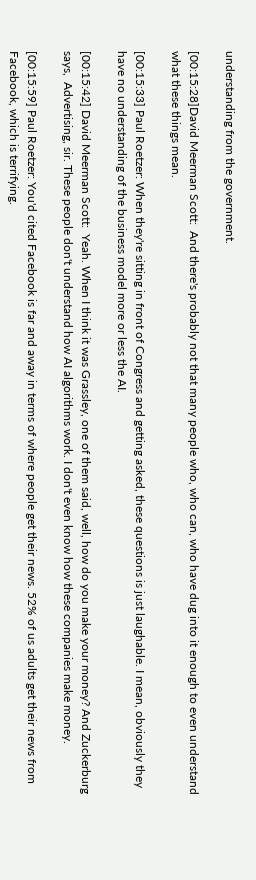understanding from the government.

[00:15:28]David Meerman Scott:  And there's probably not that many people who, who can, who have dug into it enough to even understand what these things mean.

[00:15:33] Paul Roetzer: When they're sitting in front of Congress and getting asked, these questions is just laughable. I mean, obviously they have no understanding of the business model more or less the AI.

[00:15:42] David Meerman Scott:  Yeah. When I think it was Grassley, one of them said, well, how do you make your money? And Zuckerburg says,  Advertising, sir. These people don't understand how AI algorithms work. I don't even know how these companies make money.

[00:15:59] Paul Roetzer: You'd cited Facebook is far and away in terms of where people get their news. 52% of us adults get their news from Facebook, which is terrifying.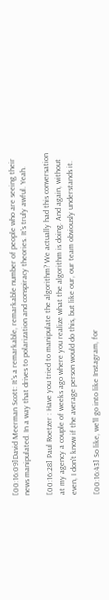[00:16:09]David Meerman Scott: It's a remarkable, remarkable number of people who are seeing their news manipulated. In a way that drives to polarization and conspiracy theories. It's truly awful. Yeah.

[00:16:28] Paul Roetzer : Have you tried to manipulate the algorithm? We actually had this conversation at my agency a couple of weeks ago where you realize what the algorithm is doing. And again, without even, I don't know if the average person would do this, but like our, our team obviously understands it.

[00:16:43] So like, we'll go into like Instagram, for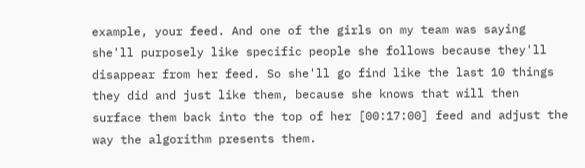example, your feed. And one of the girls on my team was saying she'll purposely like specific people she follows because they'll disappear from her feed. So she'll go find like the last 10 things they did and just like them, because she knows that will then surface them back into the top of her [00:17:00] feed and adjust the way the algorithm presents them.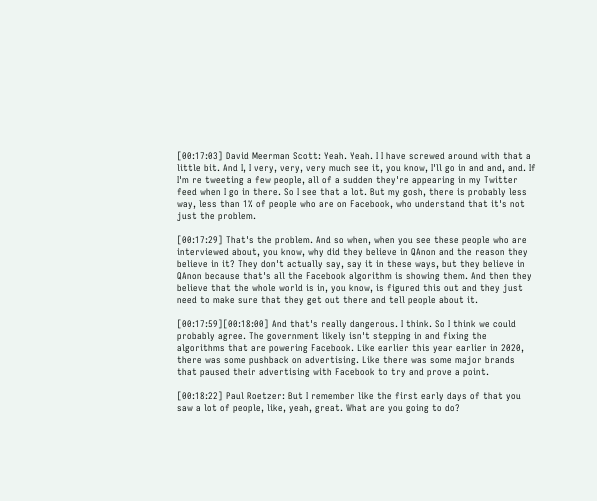[00:17:03] David Meerman Scott: Yeah. Yeah. I I have screwed around with that a little bit. And I, I very, very, very much see it, you know, I'll go in and and, and. If I'm re tweeting a few people, all of a sudden they're appearing in my Twitter feed when I go in there. So I see that a lot. But my gosh, there is probably less way, less than 1% of people who are on Facebook, who understand that it's not just the problem.

[00:17:29] That's the problem. And so when, when you see these people who are interviewed about, you know, why did they believe in QAnon and the reason they believe in it? They don't actually say, say it in these ways, but they believe in QAnon because that's all the Facebook algorithm is showing them. And then they believe that the whole world is in, you know, is figured this out and they just need to make sure that they get out there and tell people about it.

[00:17:59][00:18:00] And that's really dangerous. I think. So I think we could probably agree. The government likely isn't stepping in and fixing the algorithms that are powering Facebook. Like earlier this year earlier in 2020, there was some pushback on advertising. Like there was some major brands that paused their advertising with Facebook to try and prove a point.

[00:18:22] Paul Roetzer: But I remember like the first early days of that you saw a lot of people, like, yeah, great. What are you going to do?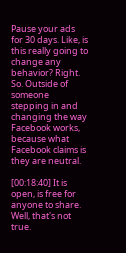Pause your ads for 30 days. Like, is this really going to change any behavior? Right. So. Outside of someone stepping in and changing the way Facebook works, because what Facebook claims is they are neutral.

[00:18:40] It is open, is free for anyone to share. Well, that's not true.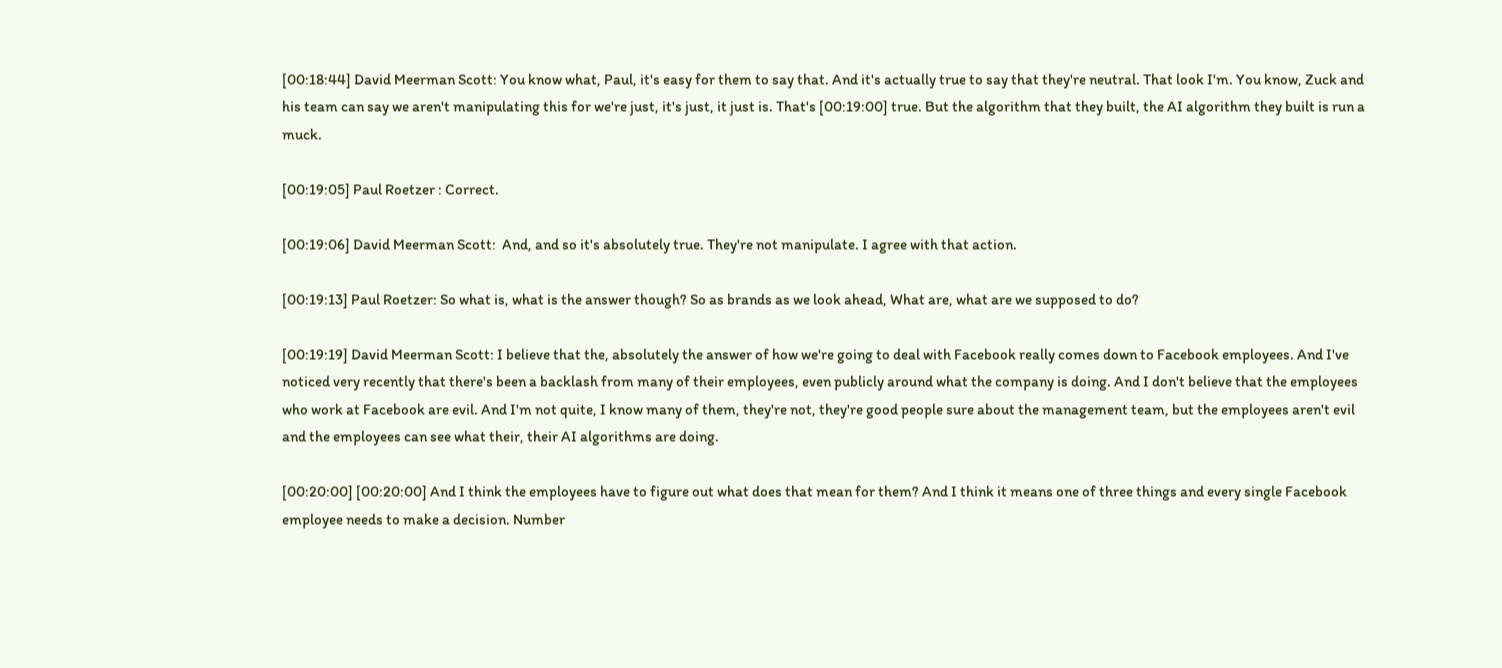[00:18:44] David Meerman Scott: You know what, Paul, it's easy for them to say that. And it's actually true to say that they're neutral. That look I'm. You know, Zuck and his team can say we aren't manipulating this for we're just, it's just, it just is. That's [00:19:00] true. But the algorithm that they built, the AI algorithm they built is run a muck.

[00:19:05] Paul Roetzer : Correct.

[00:19:06] David Meerman Scott:  And, and so it's absolutely true. They're not manipulate. I agree with that action.

[00:19:13] Paul Roetzer: So what is, what is the answer though? So as brands as we look ahead, What are, what are we supposed to do?

[00:19:19] David Meerman Scott: I believe that the, absolutely the answer of how we're going to deal with Facebook really comes down to Facebook employees. And I've noticed very recently that there's been a backlash from many of their employees, even publicly around what the company is doing. And I don't believe that the employees who work at Facebook are evil. And I'm not quite, I know many of them, they're not, they're good people sure about the management team, but the employees aren't evil and the employees can see what their, their AI algorithms are doing.

[00:20:00] [00:20:00] And I think the employees have to figure out what does that mean for them? And I think it means one of three things and every single Facebook employee needs to make a decision. Number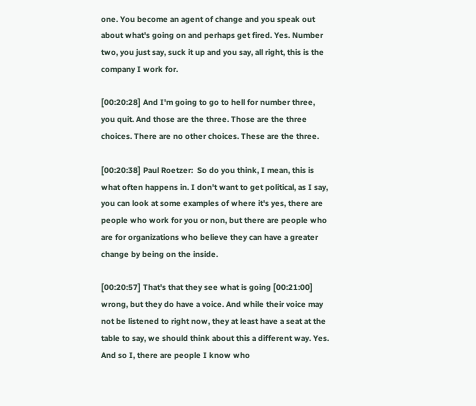one. You become an agent of change and you speak out about what's going on and perhaps get fired. Yes. Number two, you just say, suck it up and you say, all right, this is the company I work for.

[00:20:28] And I'm going to go to hell for number three, you quit. And those are the three. Those are the three choices. There are no other choices. These are the three.

[00:20:38] Paul Roetzer:  So do you think, I mean, this is what often happens in. I don't want to get political, as I say, you can look at some examples of where it's yes, there are people who work for you or non, but there are people who are for organizations who believe they can have a greater change by being on the inside.

[00:20:57] That's that they see what is going [00:21:00] wrong, but they do have a voice. And while their voice may not be listened to right now, they at least have a seat at the table to say, we should think about this a different way. Yes. And so I, there are people I know who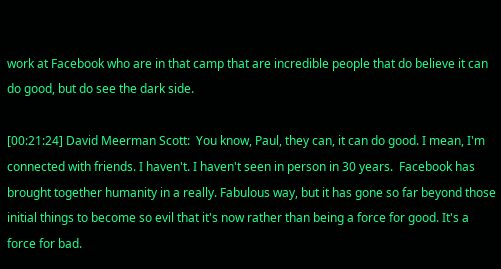work at Facebook who are in that camp that are incredible people that do believe it can do good, but do see the dark side.

[00:21:24] David Meerman Scott:  You know, Paul, they can, it can do good. I mean, I'm connected with friends. I haven't. I haven't seen in person in 30 years.  Facebook has brought together humanity in a really. Fabulous way, but it has gone so far beyond those initial things to become so evil that it's now rather than being a force for good. It's a force for bad.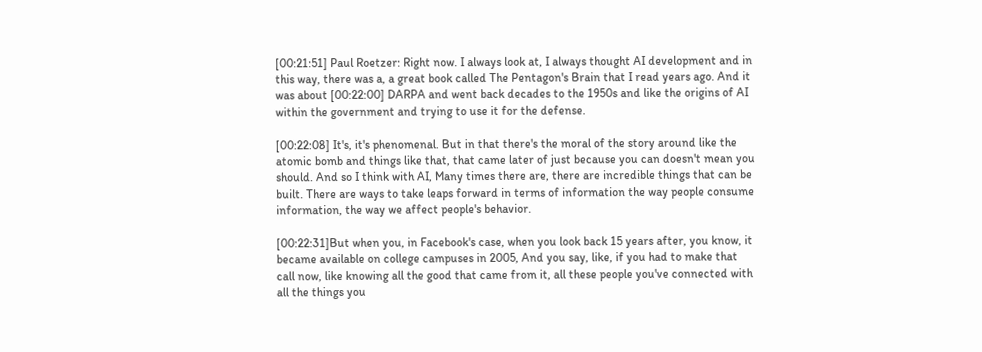[00:21:51] Paul Roetzer: Right now. I always look at, I always thought AI development and in this way, there was a, a great book called The Pentagon's Brain that I read years ago. And it was about [00:22:00] DARPA and went back decades to the 1950s and like the origins of AI within the government and trying to use it for the defense.

[00:22:08] It's, it's phenomenal. But in that there's the moral of the story around like the atomic bomb and things like that, that came later of just because you can doesn't mean you should. And so I think with AI, Many times there are, there are incredible things that can be built. There are ways to take leaps forward in terms of information the way people consume information, the way we affect people's behavior.

[00:22:31]But when you, in Facebook's case, when you look back 15 years after, you know, it became available on college campuses in 2005, And you say, like, if you had to make that call now, like knowing all the good that came from it, all these people you've connected with all the things you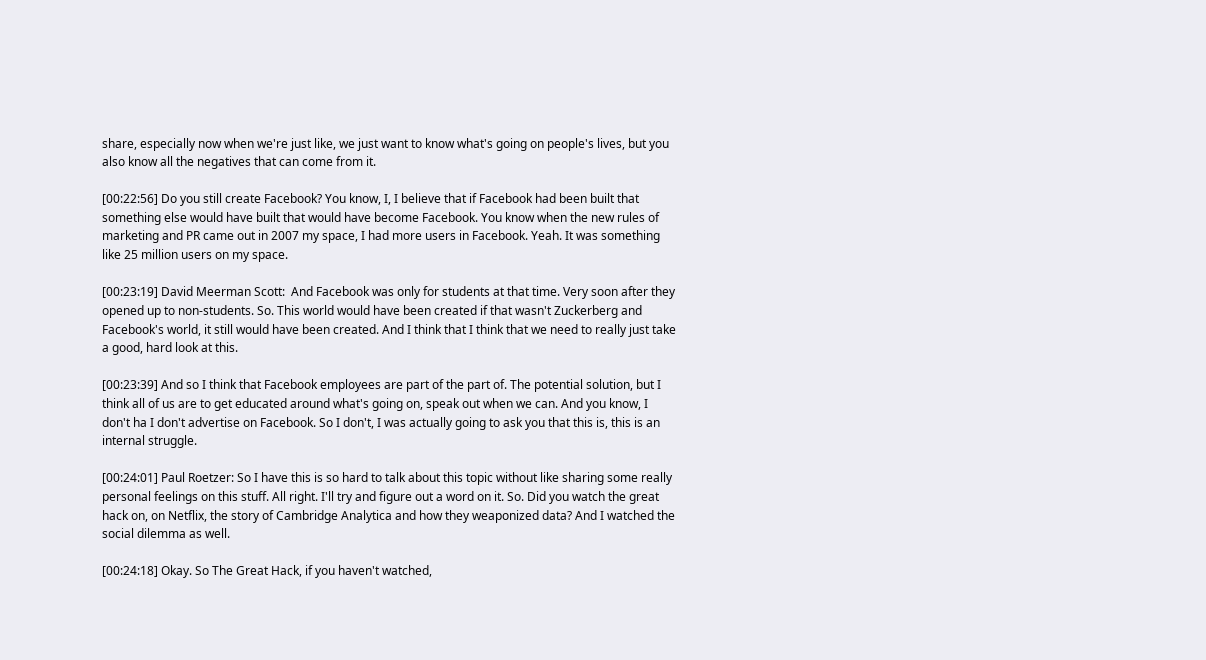share, especially now when we're just like, we just want to know what's going on people's lives, but you also know all the negatives that can come from it.

[00:22:56] Do you still create Facebook? You know, I, I believe that if Facebook had been built that something else would have built that would have become Facebook. You know when the new rules of marketing and PR came out in 2007 my space, I had more users in Facebook. Yeah. It was something like 25 million users on my space.

[00:23:19] David Meerman Scott:  And Facebook was only for students at that time. Very soon after they opened up to non-students. So. This world would have been created if that wasn't Zuckerberg and Facebook's world, it still would have been created. And I think that I think that we need to really just take a good, hard look at this.

[00:23:39] And so I think that Facebook employees are part of the part of. The potential solution, but I think all of us are to get educated around what's going on, speak out when we can. And you know, I don't ha I don't advertise on Facebook. So I don't, I was actually going to ask you that this is, this is an internal struggle.

[00:24:01] Paul Roetzer: So I have this is so hard to talk about this topic without like sharing some really personal feelings on this stuff. All right. I'll try and figure out a word on it. So. Did you watch the great hack on, on Netflix, the story of Cambridge Analytica and how they weaponized data? And I watched the social dilemma as well.

[00:24:18] Okay. So The Great Hack, if you haven't watched,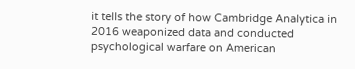it tells the story of how Cambridge Analytica in 2016 weaponized data and conducted psychological warfare on American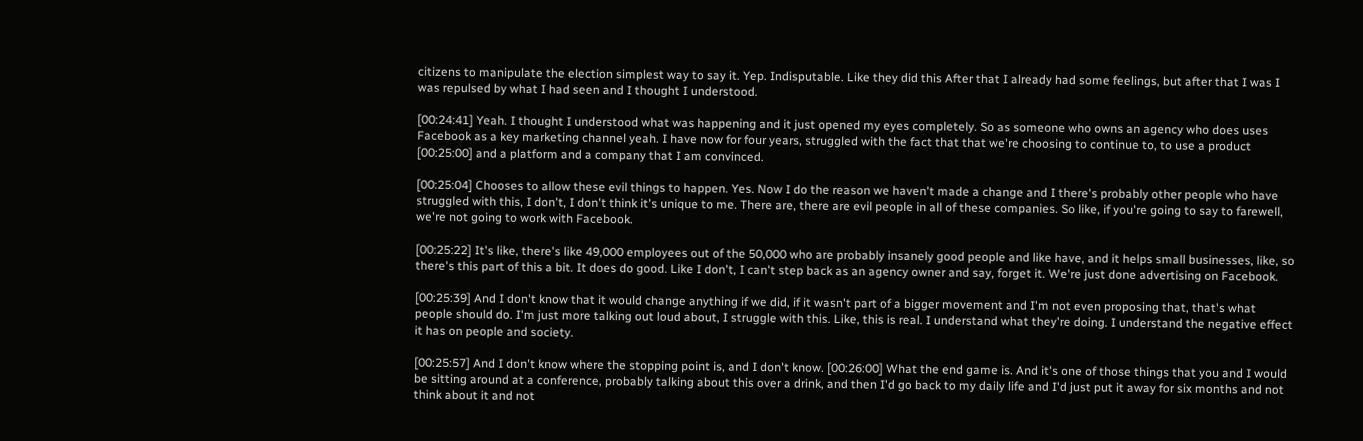citizens to manipulate the election simplest way to say it. Yep. Indisputable. Like they did this After that I already had some feelings, but after that I was I was repulsed by what I had seen and I thought I understood.

[00:24:41] Yeah. I thought I understood what was happening and it just opened my eyes completely. So as someone who owns an agency who does uses Facebook as a key marketing channel yeah. I have now for four years, struggled with the fact that that we're choosing to continue to, to use a product [00:25:00] and a platform and a company that I am convinced.

[00:25:04] Chooses to allow these evil things to happen. Yes. Now I do the reason we haven't made a change and I there's probably other people who have struggled with this, I don't, I don't think it's unique to me. There are, there are evil people in all of these companies. So like, if you're going to say to farewell, we're not going to work with Facebook.

[00:25:22] It's like, there's like 49,000 employees out of the 50,000 who are probably insanely good people and like have, and it helps small businesses, like, so there's this part of this a bit. It does do good. Like I don't, I can't step back as an agency owner and say, forget it. We're just done advertising on Facebook.

[00:25:39] And I don't know that it would change anything if we did, if it wasn't part of a bigger movement and I'm not even proposing that, that's what people should do. I'm just more talking out loud about, I struggle with this. Like, this is real. I understand what they're doing. I understand the negative effect it has on people and society.

[00:25:57] And I don't know where the stopping point is, and I don't know. [00:26:00] What the end game is. And it's one of those things that you and I would be sitting around at a conference, probably talking about this over a drink, and then I'd go back to my daily life and I'd just put it away for six months and not think about it and not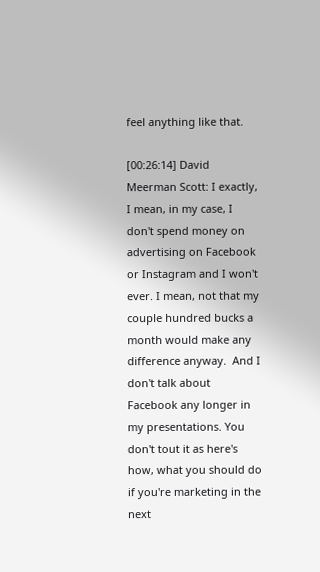feel anything like that.

[00:26:14] David Meerman Scott: I exactly, I mean, in my case, I don't spend money on advertising on Facebook or Instagram and I won't ever. I mean, not that my couple hundred bucks a month would make any difference anyway.  And I don't talk about Facebook any longer in my presentations. You don't tout it as here's how, what you should do if you're marketing in the next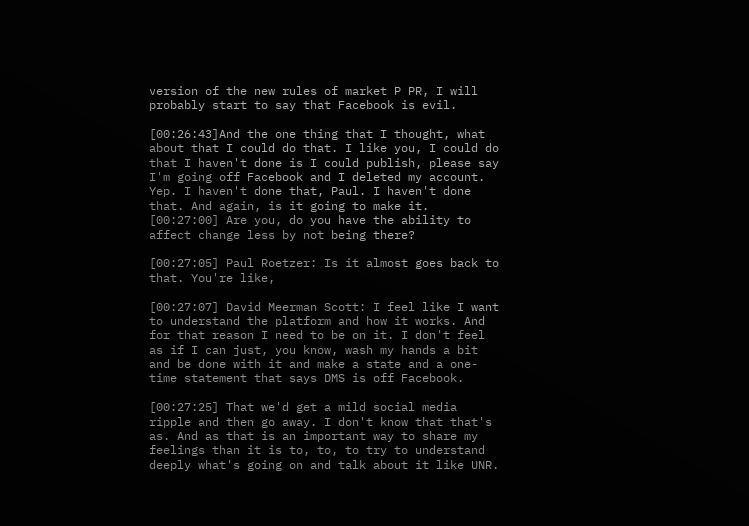version of the new rules of market P PR, I will probably start to say that Facebook is evil.

[00:26:43]And the one thing that I thought, what about that I could do that. I like you, I could do that I haven't done is I could publish, please say I'm going off Facebook and I deleted my account. Yep. I haven't done that, Paul. I haven't done that. And again, is it going to make it. [00:27:00] Are you, do you have the ability to affect change less by not being there?

[00:27:05] Paul Roetzer: Is it almost goes back to that. You're like,

[00:27:07] David Meerman Scott: I feel like I want to understand the platform and how it works. And for that reason I need to be on it. I don't feel as if I can just, you know, wash my hands a bit and be done with it and make a state and a one-time statement that says DMS is off Facebook.

[00:27:25] That we'd get a mild social media ripple and then go away. I don't know that that's as. And as that is an important way to share my feelings than it is to, to, to try to understand deeply what's going on and talk about it like UNR.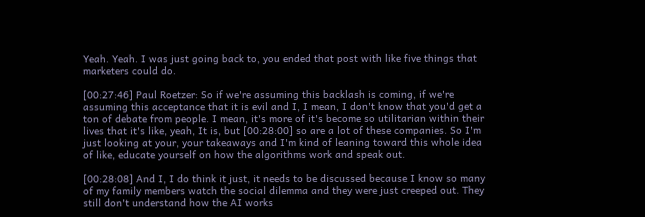Yeah. Yeah. I was just going back to, you ended that post with like five things that marketers could do.

[00:27:46] Paul Roetzer: So if we're assuming this backlash is coming, if we're assuming this acceptance that it is evil and I, I mean, I don't know that you'd get a ton of debate from people. I mean, it's more of it's become so utilitarian within their lives that it's like, yeah, It is, but [00:28:00] so are a lot of these companies. So I'm just looking at your, your takeaways and I'm kind of leaning toward this whole idea of like, educate yourself on how the algorithms work and speak out.

[00:28:08] And I, I do think it just, it needs to be discussed because I know so many of my family members watch the social dilemma and they were just creeped out. They still don't understand how the AI works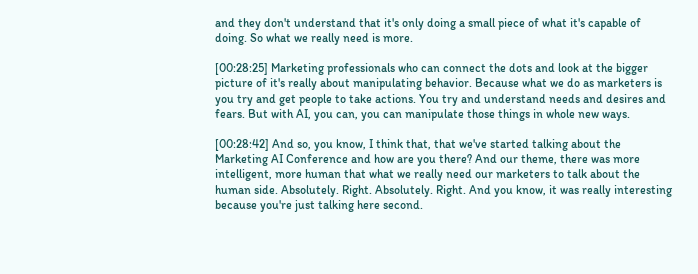and they don't understand that it's only doing a small piece of what it's capable of doing. So what we really need is more.

[00:28:25] Marketing professionals who can connect the dots and look at the bigger picture of it's really about manipulating behavior. Because what we do as marketers is you try and get people to take actions. You try and understand needs and desires and fears. But with AI, you can, you can manipulate those things in whole new ways.

[00:28:42] And so, you know, I think that, that we've started talking about the Marketing AI Conference and how are you there? And our theme, there was more intelligent, more human that what we really need our marketers to talk about the human side. Absolutely. Right. Absolutely. Right. And you know, it was really interesting because you're just talking here second.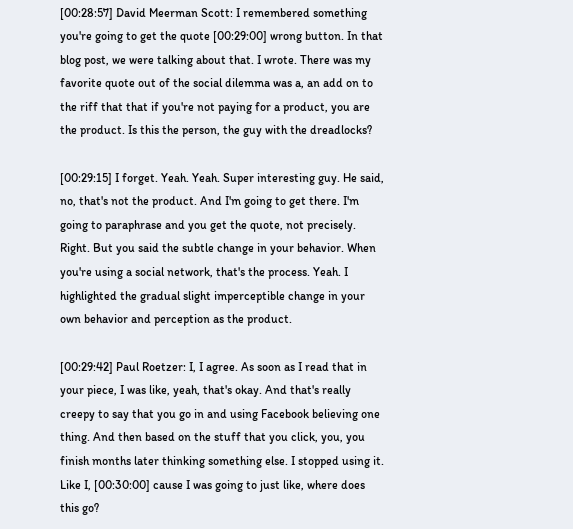[00:28:57] David Meerman Scott: I remembered something you're going to get the quote [00:29:00] wrong button. In that blog post, we were talking about that. I wrote. There was my favorite quote out of the social dilemma was a, an add on to the riff that that if you're not paying for a product, you are the product. Is this the person, the guy with the dreadlocks?

[00:29:15] I forget. Yeah. Yeah. Super interesting guy. He said, no, that's not the product. And I'm going to get there. I'm going to paraphrase and you get the quote, not precisely. Right. But you said the subtle change in your behavior. When you're using a social network, that's the process. Yeah. I highlighted the gradual slight imperceptible change in your own behavior and perception as the product.

[00:29:42] Paul Roetzer: I, I agree. As soon as I read that in your piece, I was like, yeah, that's okay. And that's really creepy to say that you go in and using Facebook believing one thing. And then based on the stuff that you click, you, you finish months later thinking something else. I stopped using it. Like I, [00:30:00] cause I was going to just like, where does this go?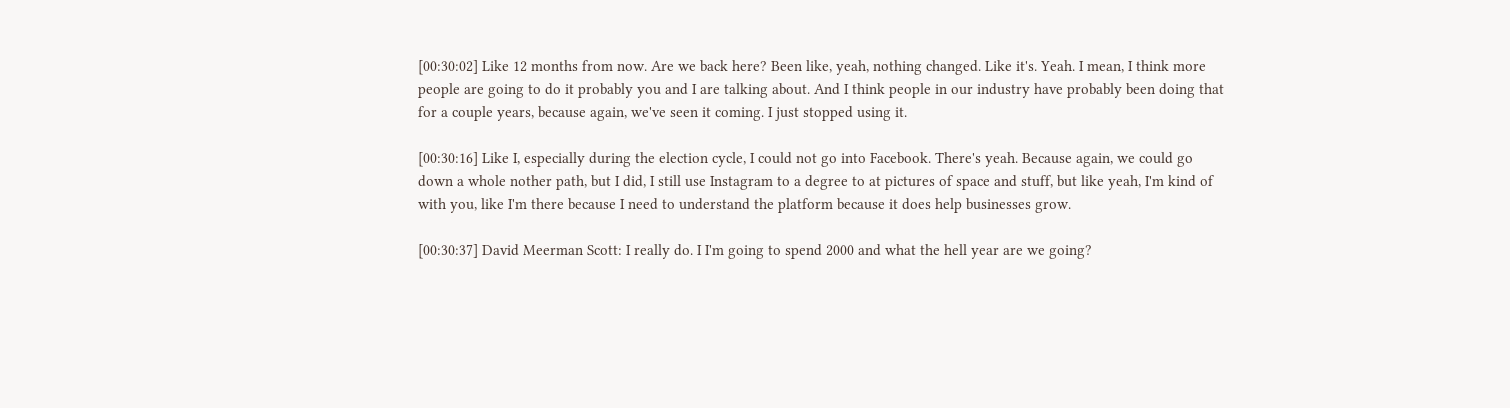[00:30:02] Like 12 months from now. Are we back here? Been like, yeah, nothing changed. Like it's. Yeah. I mean, I think more people are going to do it probably you and I are talking about. And I think people in our industry have probably been doing that for a couple years, because again, we've seen it coming. I just stopped using it.

[00:30:16] Like I, especially during the election cycle, I could not go into Facebook. There's yeah. Because again, we could go down a whole nother path, but I did, I still use Instagram to a degree to at pictures of space and stuff, but like yeah, I'm kind of with you, like I'm there because I need to understand the platform because it does help businesses grow.

[00:30:37] David Meerman Scott: I really do. I I'm going to spend 2000 and what the hell year are we going?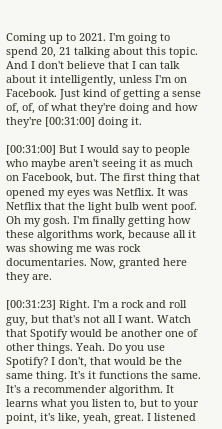Coming up to 2021. I'm going to spend 20, 21 talking about this topic. And I don't believe that I can talk about it intelligently, unless I'm on Facebook. Just kind of getting a sense of, of, of what they're doing and how they're [00:31:00] doing it.

[00:31:00] But I would say to people who maybe aren't seeing it as much on Facebook, but. The first thing that opened my eyes was Netflix. It was Netflix that the light bulb went poof. Oh my gosh. I'm finally getting how these algorithms work, because all it was showing me was rock documentaries. Now, granted here they are.

[00:31:23] Right. I'm a rock and roll guy, but that's not all I want. Watch that Spotify would be another one of other things. Yeah. Do you use Spotify? I don't, that would be the same thing. It's it functions the same. It's a recommender algorithm. It learns what you listen to, but to your point, it's like, yeah, great. I listened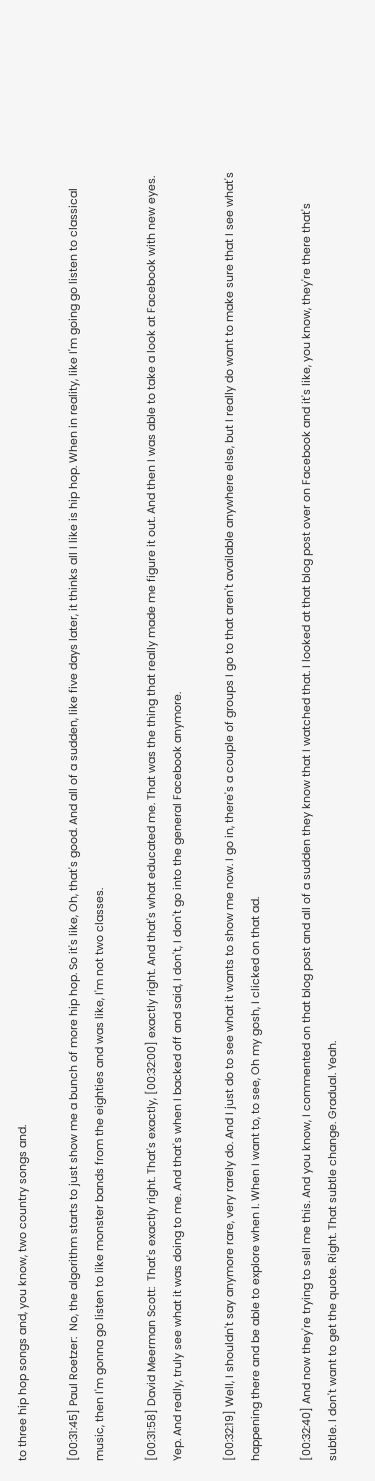to three hip hop songs and, you know, two country songs and.

[00:31:45] Paul Roetzer:  No, the algorithm starts to just show me a bunch of more hip hop. So it's like, Oh, that's good. And all of a sudden, like five days later, it thinks all I like is hip hop. When in reality, like I'm going go listen to classical music, then I'm gonna go listen to like monster bands from the eighties and was like, I'm not two classes.

[00:31:58] David Meerman Scott:  That's exactly right. That's exactly, [00:32:00] exactly right. And that's what educated me. That was the thing that really made me figure it out. And then I was able to take a look at Facebook with new eyes. Yep. And really, truly see what it was doing to me. And that's when I backed off and said, I don't, I don't go into the general Facebook anymore.

[00:32:19] Well, I shouldn't say anymore rare, very rarely do. And I just do to see what it wants to show me now. I go in, there's a couple of groups I go to that aren't available anywhere else, but I really do want to make sure that I see what's happening there and be able to explore when I. When I want to, to see, Oh my gosh, I clicked on that ad.

[00:32:40] And now they're trying to sell me this. And you know, I commented on that blog post and all of a sudden they know that I watched that. I looked at that blog post over on Facebook and it's like, you know, they're there that's subtle. I don't want to get the quote. Right. That subtle change. Gradual. Yeah.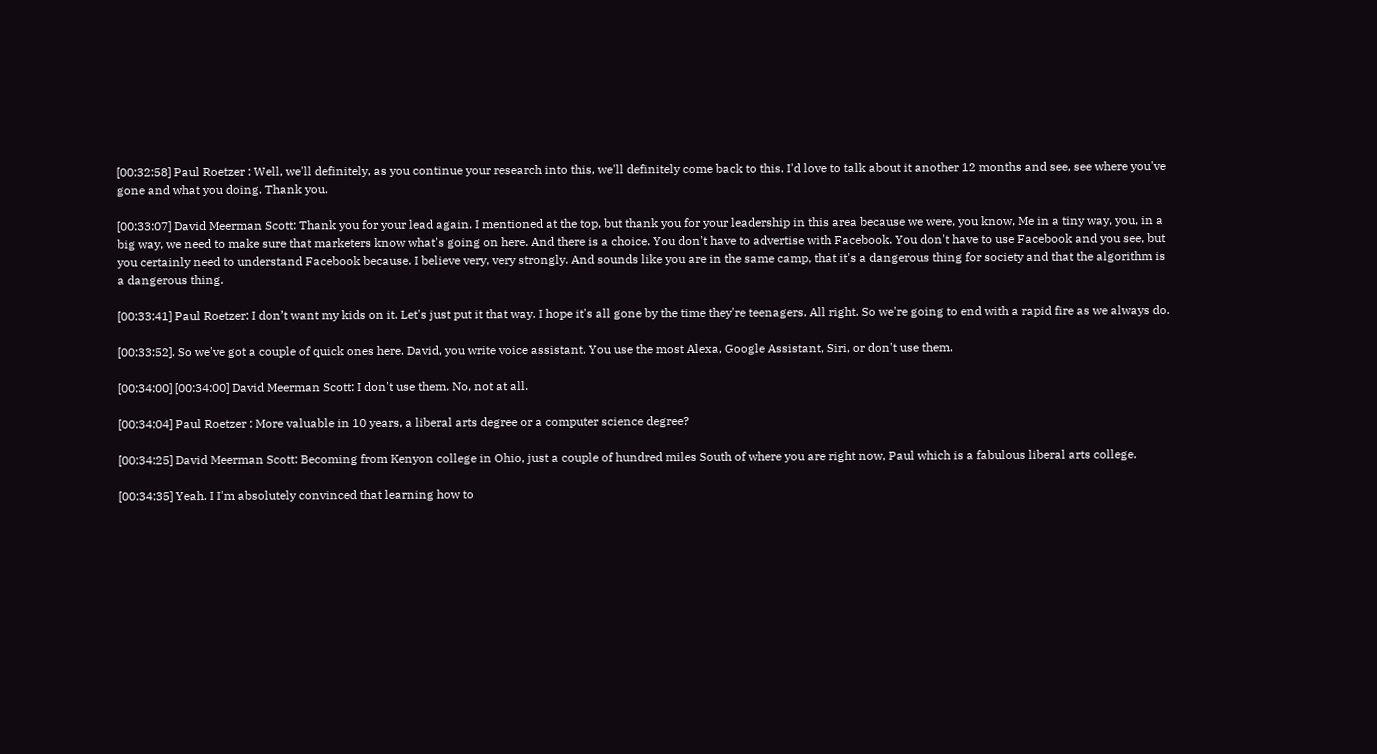[00:32:58] Paul Roetzer : Well, we'll definitely, as you continue your research into this, we'll definitely come back to this. I'd love to talk about it another 12 months and see, see where you've gone and what you doing. Thank you.

[00:33:07] David Meerman Scott: Thank you for your lead again. I mentioned at the top, but thank you for your leadership in this area because we were, you know, Me in a tiny way, you, in a big way, we need to make sure that marketers know what's going on here. And there is a choice. You don't have to advertise with Facebook. You don't have to use Facebook and you see, but you certainly need to understand Facebook because. I believe very, very strongly. And sounds like you are in the same camp, that it's a dangerous thing for society and that the algorithm is a dangerous thing.

[00:33:41] Paul Roetzer: I don’t want my kids on it. Let's just put it that way. I hope it's all gone by the time they're teenagers. All right. So we're going to end with a rapid fire as we always do.

[00:33:52]. So we've got a couple of quick ones here. David, you write voice assistant. You use the most Alexa, Google Assistant, Siri, or don't use them.

[00:34:00] [00:34:00] David Meerman Scott: I don't use them. No, not at all.

[00:34:04] Paul Roetzer : More valuable in 10 years, a liberal arts degree or a computer science degree?

[00:34:25] David Meerman Scott: Becoming from Kenyon college in Ohio, just a couple of hundred miles South of where you are right now, Paul which is a fabulous liberal arts college.

[00:34:35] Yeah. I I'm absolutely convinced that learning how to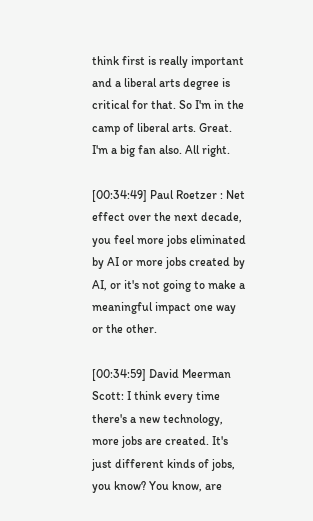think first is really important and a liberal arts degree is critical for that. So I'm in the camp of liberal arts. Great. I'm a big fan also. All right.

[00:34:49] Paul Roetzer : Net effect over the next decade, you feel more jobs eliminated by AI or more jobs created by AI, or it's not going to make a meaningful impact one way or the other.

[00:34:59] David Meerman Scott: I think every time there's a new technology, more jobs are created. It's just different kinds of jobs, you know? You know, are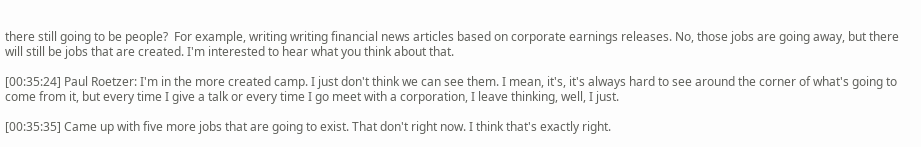there still going to be people?  For example, writing writing financial news articles based on corporate earnings releases. No, those jobs are going away, but there will still be jobs that are created. I'm interested to hear what you think about that.

[00:35:24] Paul Roetzer: I'm in the more created camp. I just don't think we can see them. I mean, it's, it's always hard to see around the corner of what's going to come from it, but every time I give a talk or every time I go meet with a corporation, I leave thinking, well, I just.

[00:35:35] Came up with five more jobs that are going to exist. That don't right now. I think that's exactly right.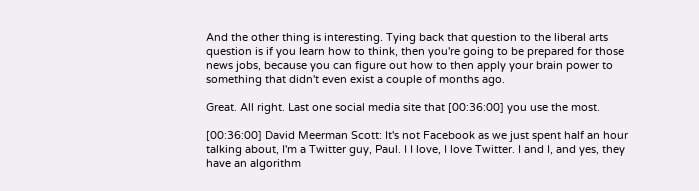And the other thing is interesting. Tying back that question to the liberal arts question is if you learn how to think, then you're going to be prepared for those news jobs, because you can figure out how to then apply your brain power to something that didn't even exist a couple of months ago.

Great. All right. Last one social media site that [00:36:00] you use the most.

[00:36:00] David Meerman Scott: It's not Facebook as we just spent half an hour talking about, I'm a Twitter guy, Paul. I I love, I love Twitter. I and I, and yes, they have an algorithm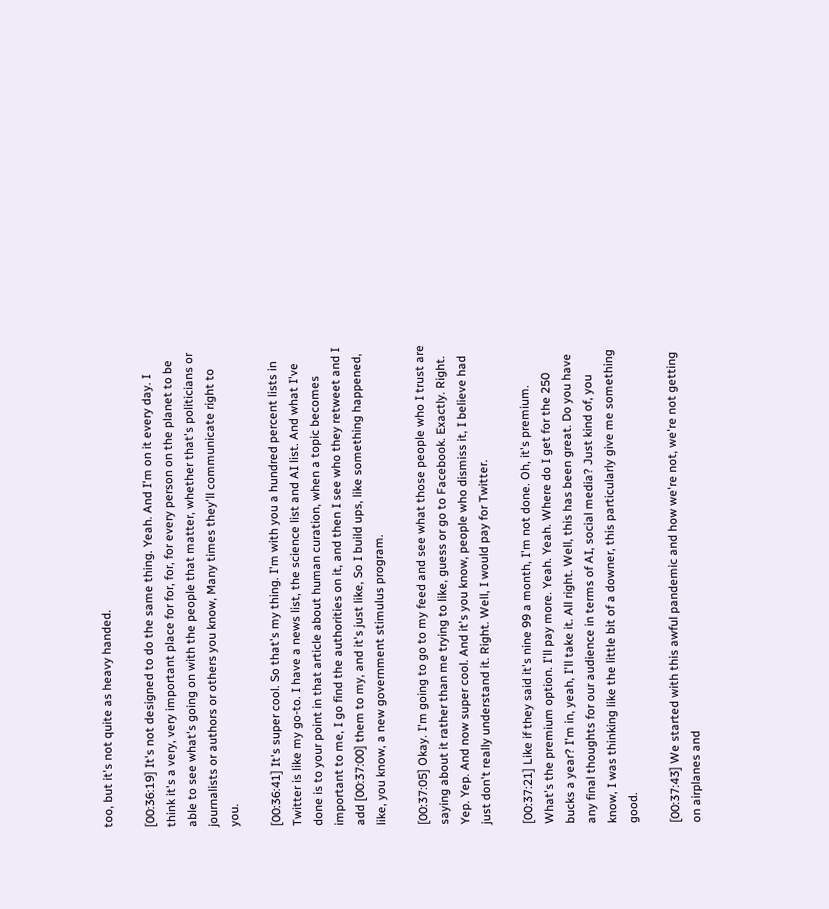too, but it's not quite as heavy handed.

[00:36:19] It's not designed to do the same thing. Yeah. And I'm on it every day. I think it's a very, very important place for for, for, for every person on the planet to be able to see what's going on with the people that matter, whether that's politicians or journalists or authors or others you know, Many times they'll communicate right to you.

[00:36:41] It's super cool. So that's my thing. I'm with you a hundred percent lists in Twitter is like my go-to. I have a news list, the science list and AI list. And what I've done is to your point in that article about human curation, when a topic becomes important to me, I go find the authorities on it, and then I see who they retweet and I add [00:37:00] them to my, and it's just like, So I build ups, like something happened, like, you know, a new government stimulus program.

[00:37:05] Okay. I'm going to go to my feed and see what those people who I trust are saying about it rather than me trying to like, guess or go to Facebook. Exactly. Right. Yep. Yep. And now super cool. And it's you know, people who dismiss it, I believe had just don't really understand it. Right. Well, I would pay for Twitter.

[00:37:21] Like if they said it's nine 99 a month, I'm not done. Oh, it's premium. What's the premium option. I'll pay more. Yeah. Yeah. Where do I get for the 250 bucks a year? I'm in, yeah, I'll take it. All right. Well, this has been great. Do you have any final thoughts for our audience in terms of AI, social media? Just kind of, you know, I was thinking like the little bit of a downer, this particularly give me something good.

[00:37:43] We started with this awful pandemic and how we're not, we're not getting on airplanes and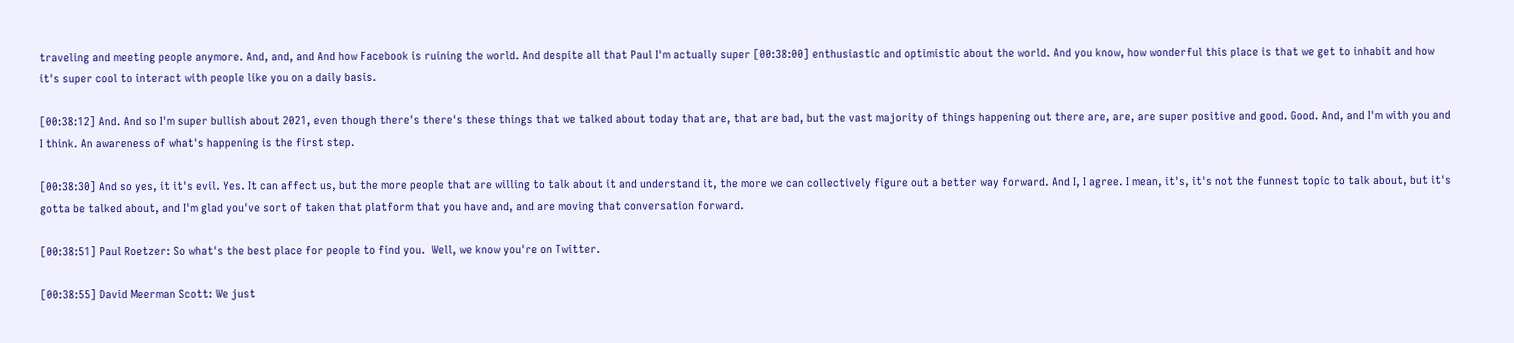traveling and meeting people anymore. And, and, and And how Facebook is ruining the world. And despite all that Paul I'm actually super [00:38:00] enthusiastic and optimistic about the world. And you know, how wonderful this place is that we get to inhabit and how it's super cool to interact with people like you on a daily basis.

[00:38:12] And. And so I'm super bullish about 2021, even though there's there's these things that we talked about today that are, that are bad, but the vast majority of things happening out there are, are, are super positive and good. Good. And, and I'm with you and I think. An awareness of what's happening is the first step.

[00:38:30] And so yes, it it's evil. Yes. It can affect us, but the more people that are willing to talk about it and understand it, the more we can collectively figure out a better way forward. And I, I agree. I mean, it's, it's not the funnest topic to talk about, but it's gotta be talked about, and I'm glad you've sort of taken that platform that you have and, and are moving that conversation forward.

[00:38:51] Paul Roetzer: So what's the best place for people to find you.  Well, we know you're on Twitter.

[00:38:55] David Meerman Scott: We just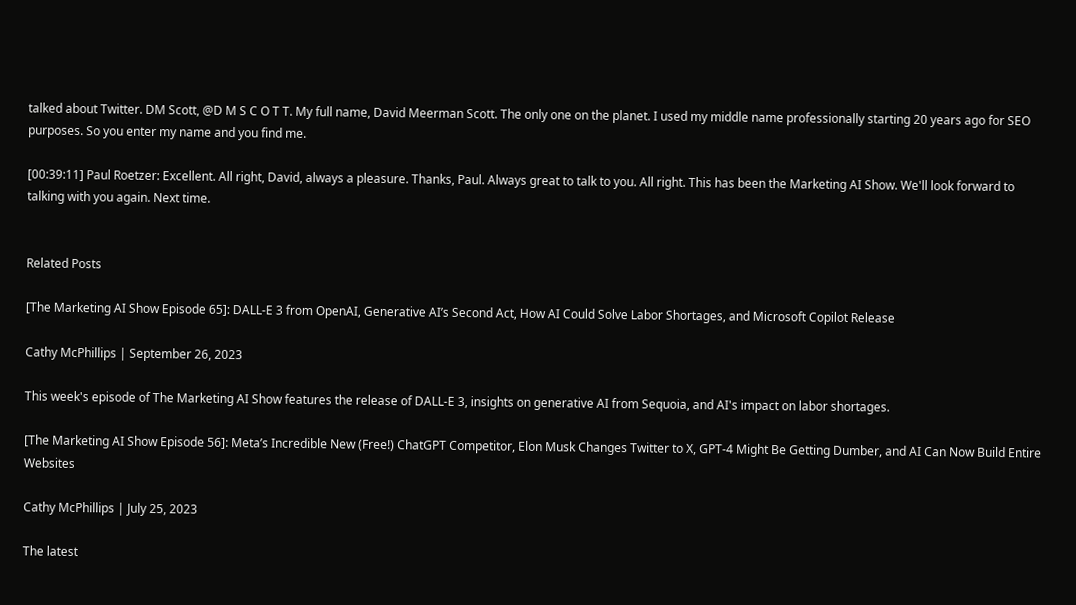talked about Twitter. DM Scott, @D M S C O T T. My full name, David Meerman Scott. The only one on the planet. I used my middle name professionally starting 20 years ago for SEO purposes. So you enter my name and you find me.

[00:39:11] Paul Roetzer: Excellent. All right, David, always a pleasure. Thanks, Paul. Always great to talk to you. All right. This has been the Marketing AI Show. We'll look forward to talking with you again. Next time.


Related Posts

[The Marketing AI Show Episode 65]: DALL-E 3 from OpenAI, Generative AI’s Second Act, How AI Could Solve Labor Shortages, and Microsoft Copilot Release

Cathy McPhillips | September 26, 2023

This week's episode of The Marketing AI Show features the release of DALL-E 3, insights on generative AI from Sequoia, and AI's impact on labor shortages.

[The Marketing AI Show Episode 56]: Meta’s Incredible New (Free!) ChatGPT Competitor, Elon Musk Changes Twitter to X, GPT-4 Might Be Getting Dumber, and AI Can Now Build Entire Websites

Cathy McPhillips | July 25, 2023

The latest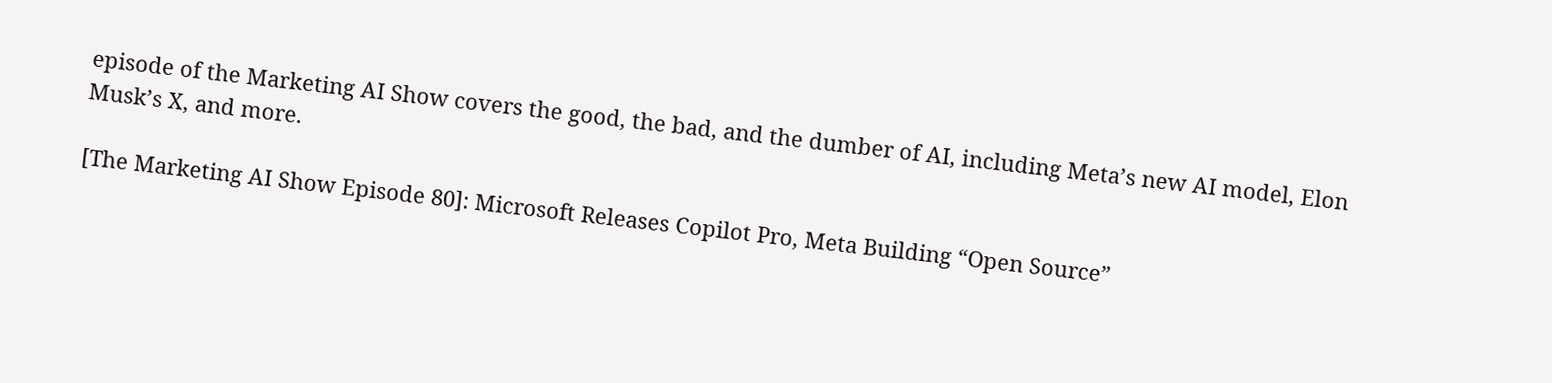episode of the Marketing AI Show covers the good, the bad, and the dumber of AI, including Meta’s new AI model, Elon Musk’s X, and more.

[The Marketing AI Show Episode 80]: Microsoft Releases Copilot Pro, Meta Building “Open Source”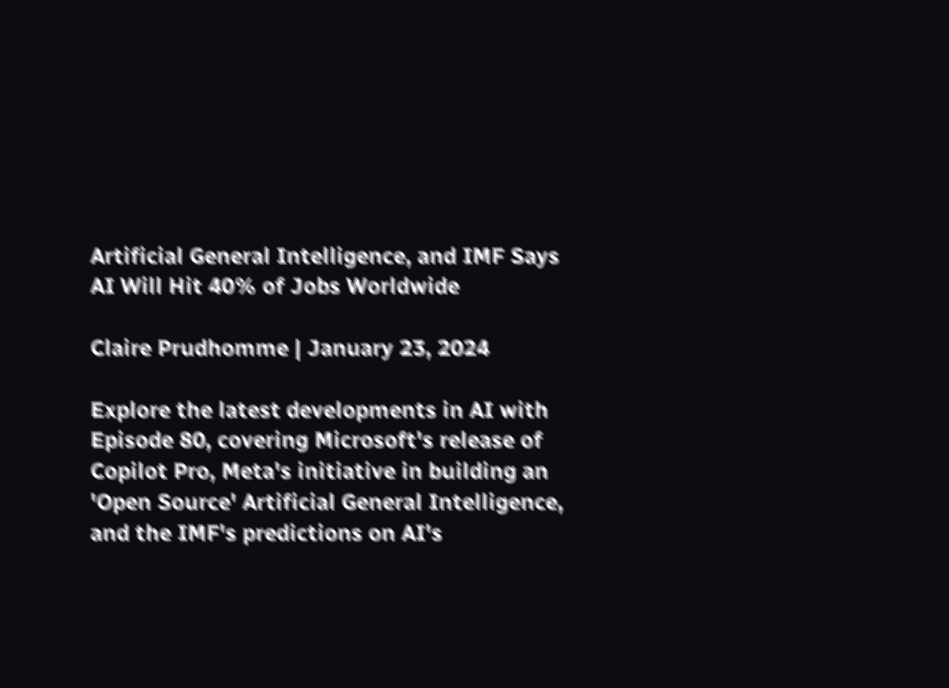Artificial General Intelligence, and IMF Says AI Will Hit 40% of Jobs Worldwide

Claire Prudhomme | January 23, 2024

Explore the latest developments in AI with Episode 80, covering Microsoft's release of Copilot Pro, Meta's initiative in building an 'Open Source' Artificial General Intelligence, and the IMF's predictions on AI's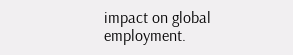impact on global employment.